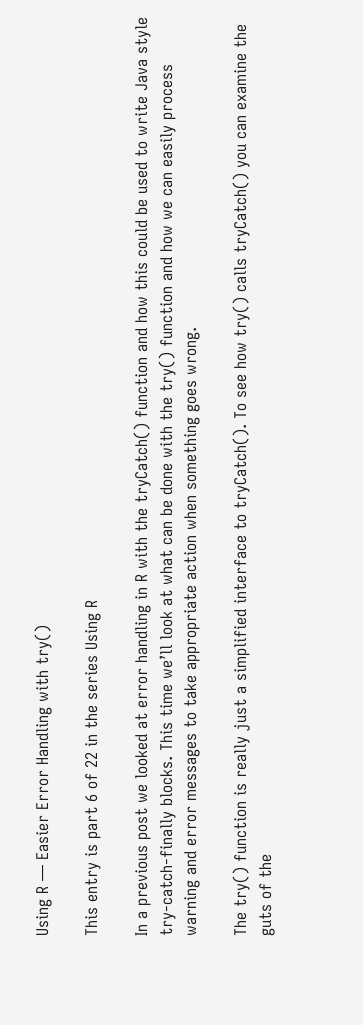Using R — Easier Error Handling with try()

This entry is part 6 of 22 in the series Using R

In a previous post we looked at error handling in R with the tryCatch() function and how this could be used to write Java style try-catch-finally blocks. This time we’ll look at what can be done with the try() function and how we can easily process warning and error messages to take appropriate action when something goes wrong.

The try() function is really just a simplified interface to tryCatch(). To see how try() calls tryCatch() you can examine the guts of the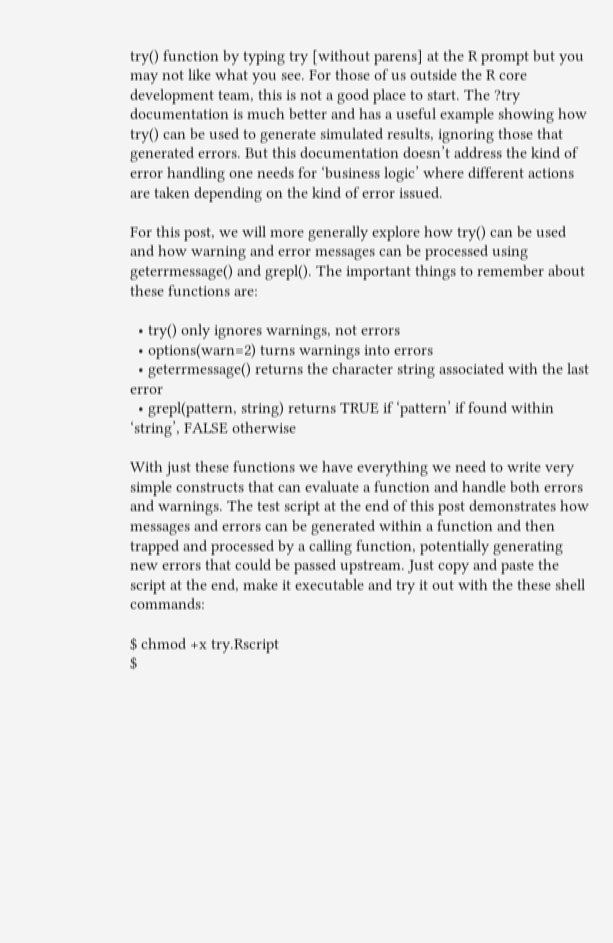try() function by typing try [without parens] at the R prompt but you may not like what you see. For those of us outside the R core development team, this is not a good place to start. The ?try documentation is much better and has a useful example showing how try() can be used to generate simulated results, ignoring those that generated errors. But this documentation doesn’t address the kind of error handling one needs for ‘business logic’ where different actions are taken depending on the kind of error issued.

For this post, we will more generally explore how try() can be used and how warning and error messages can be processed using geterrmessage() and grepl(). The important things to remember about these functions are:

  • try() only ignores warnings, not errors
  • options(warn=2) turns warnings into errors
  • geterrmessage() returns the character string associated with the last error
  • grepl(pattern, string) returns TRUE if ‘pattern’ if found within ‘string’, FALSE otherwise

With just these functions we have everything we need to write very simple constructs that can evaluate a function and handle both errors and warnings. The test script at the end of this post demonstrates how messages and errors can be generated within a function and then trapped and processed by a calling function, potentially generating new errors that could be passed upstream. Just copy and paste the script at the end, make it executable and try it out with the these shell commands:

$ chmod +x try.Rscript
$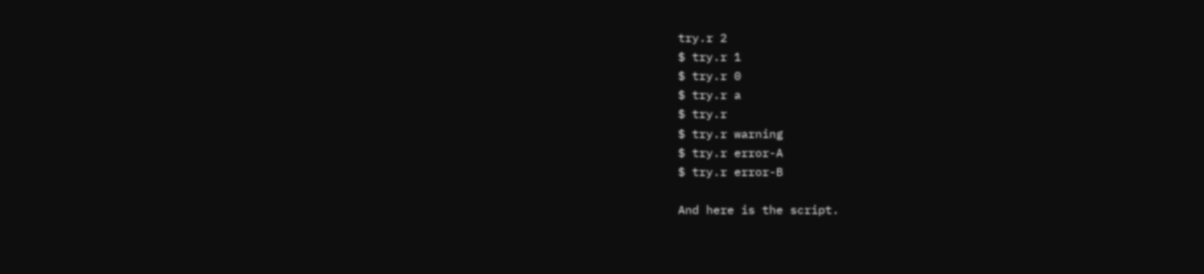try.r 2
$ try.r 1
$ try.r 0
$ try.r a
$ try.r
$ try.r warning
$ try.r error-A
$ try.r error-B

And here is the script.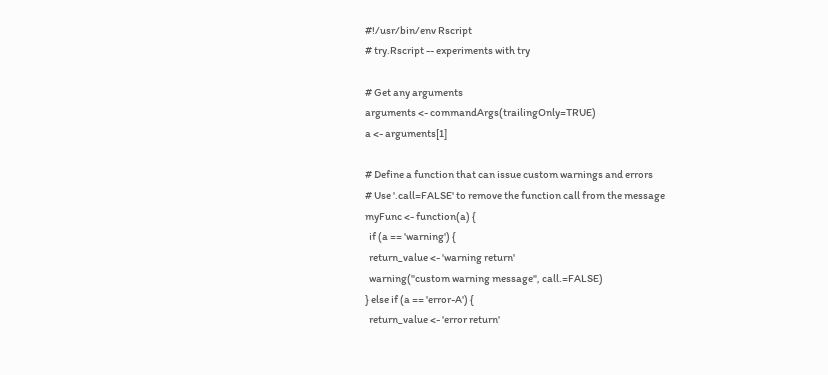#!/usr/bin/env Rscript
# try.Rscript -- experiments with try

# Get any arguments
arguments <- commandArgs(trailingOnly=TRUE)
a <- arguments[1]

# Define a function that can issue custom warnings and errors
# Use '.call=FALSE' to remove the function call from the message
myFunc <- function(a) {
  if (a == 'warning') {
  return_value <- 'warning return'
  warning("custom warning message", call.=FALSE)
} else if (a == 'error-A') {
  return_value <- 'error return'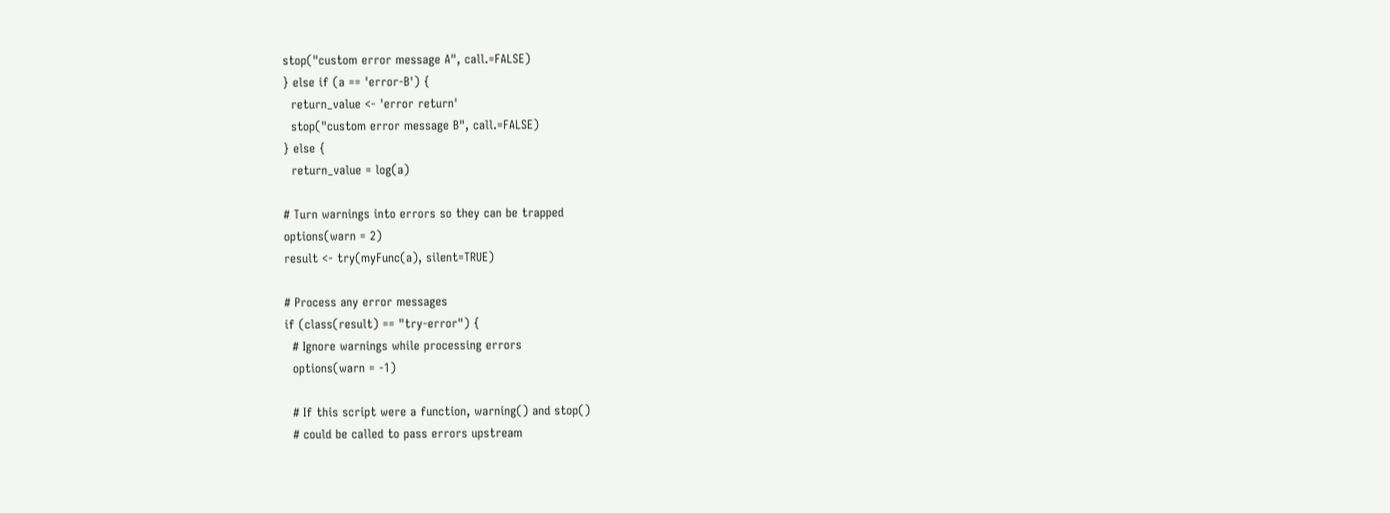stop("custom error message A", call.=FALSE)
} else if (a == 'error-B') {
  return_value <- 'error return'
  stop("custom error message B", call.=FALSE)
} else {
  return_value = log(a)

# Turn warnings into errors so they can be trapped
options(warn = 2)
result <- try(myFunc(a), silent=TRUE)

# Process any error messages
if (class(result) == "try-error") {
  # Ignore warnings while processing errors
  options(warn = -1)

  # If this script were a function, warning() and stop()
  # could be called to pass errors upstream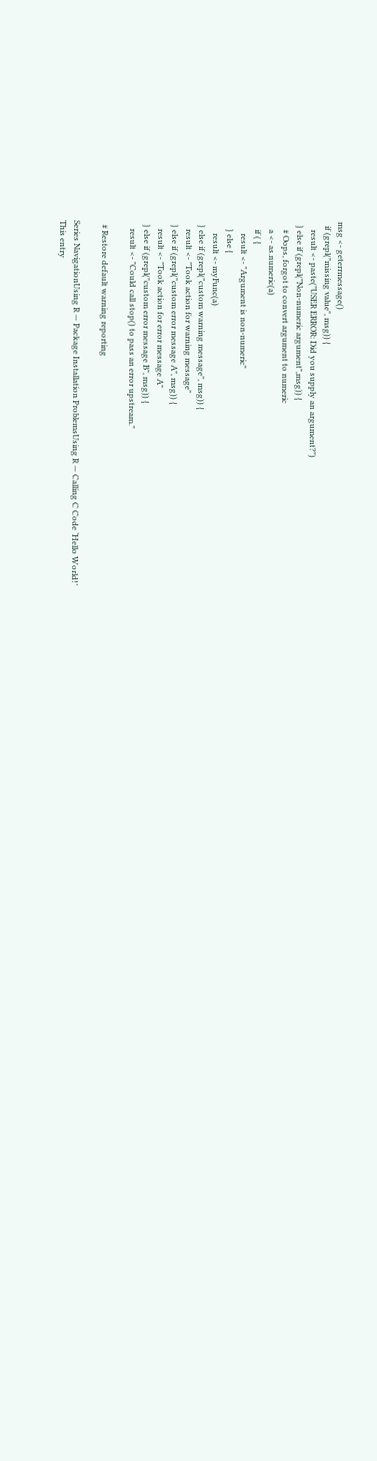msg <- geterrmessage()
  if (grepl("missing value", msg)) {
    result <- paste("USER ERROR: Did you supply an argument?")
  } else if (grepl("Non-numeric argument",msg)) {
    # Oops, forgot to convert argument to numeric
    a <- as.numeric(a)
    if ( {
      result <- "Argument is non-numeric"
    } else {
      result <- myFunc(a)
  } else if (grepl("custom warning message", msg)) {
    result <- "Took action for warning message"
  } else if (grepl("custom error message A", msg)) {
    result <- "Took action for error message A"
  } else if (grepl("custom error message B", msg)) {
    result <- "Could call stop() to pass an error upstream."

  # Restore default warning reporting

Series NavigationUsing R — Package Installation ProblemsUsing R — Calling C Code ‘Hello World!’
This entry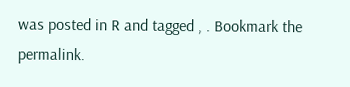was posted in R and tagged , . Bookmark the permalink.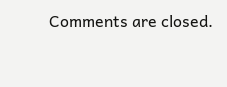Comments are closed.